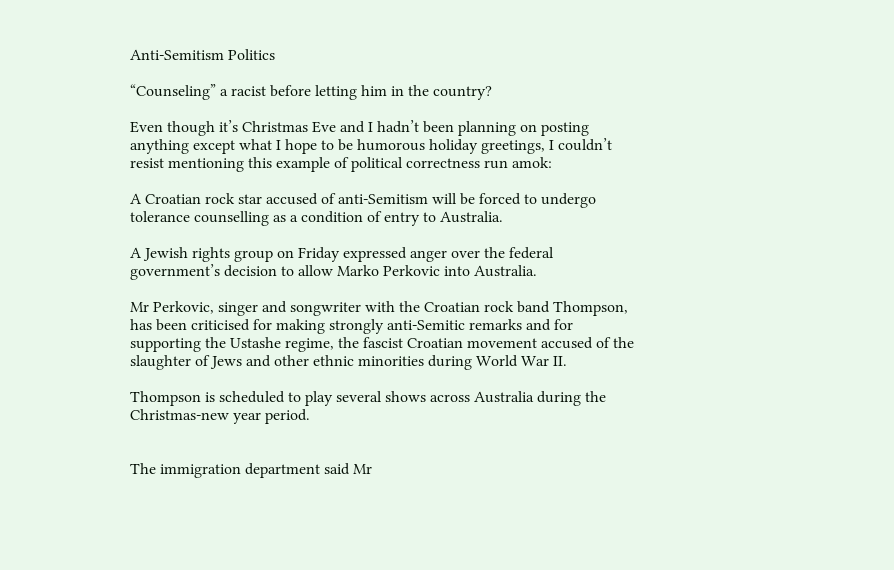Anti-Semitism Politics

“Counseling” a racist before letting him in the country?

Even though it’s Christmas Eve and I hadn’t been planning on posting anything except what I hope to be humorous holiday greetings, I couldn’t resist mentioning this example of political correctness run amok:

A Croatian rock star accused of anti-Semitism will be forced to undergo tolerance counselling as a condition of entry to Australia.

A Jewish rights group on Friday expressed anger over the federal government’s decision to allow Marko Perkovic into Australia.

Mr Perkovic, singer and songwriter with the Croatian rock band Thompson, has been criticised for making strongly anti-Semitic remarks and for supporting the Ustashe regime, the fascist Croatian movement accused of the slaughter of Jews and other ethnic minorities during World War II.

Thompson is scheduled to play several shows across Australia during the Christmas-new year period.


The immigration department said Mr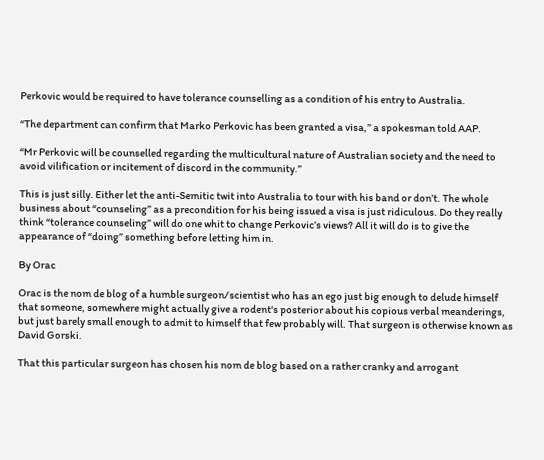Perkovic would be required to have tolerance counselling as a condition of his entry to Australia.

“The department can confirm that Marko Perkovic has been granted a visa,” a spokesman told AAP.

“Mr Perkovic will be counselled regarding the multicultural nature of Australian society and the need to avoid vilification or incitement of discord in the community.”

This is just silly. Either let the anti-Semitic twit into Australia to tour with his band or don’t. The whole business about “counseling” as a precondition for his being issued a visa is just ridiculous. Do they really think “tolerance counseling” will do one whit to change Perkovic’s views? All it will do is to give the appearance of “doing” something before letting him in.

By Orac

Orac is the nom de blog of a humble surgeon/scientist who has an ego just big enough to delude himself that someone, somewhere might actually give a rodent's posterior about his copious verbal meanderings, but just barely small enough to admit to himself that few probably will. That surgeon is otherwise known as David Gorski.

That this particular surgeon has chosen his nom de blog based on a rather cranky and arrogant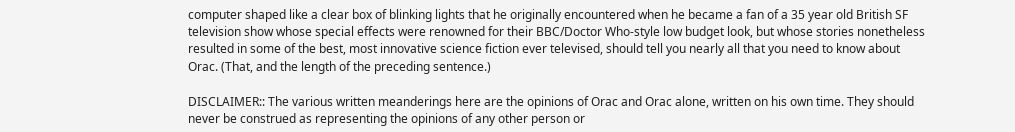computer shaped like a clear box of blinking lights that he originally encountered when he became a fan of a 35 year old British SF television show whose special effects were renowned for their BBC/Doctor Who-style low budget look, but whose stories nonetheless resulted in some of the best, most innovative science fiction ever televised, should tell you nearly all that you need to know about Orac. (That, and the length of the preceding sentence.)

DISCLAIMER:: The various written meanderings here are the opinions of Orac and Orac alone, written on his own time. They should never be construed as representing the opinions of any other person or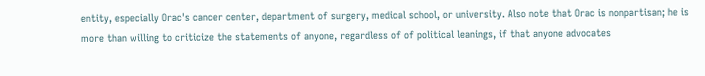entity, especially Orac's cancer center, department of surgery, medical school, or university. Also note that Orac is nonpartisan; he is more than willing to criticize the statements of anyone, regardless of of political leanings, if that anyone advocates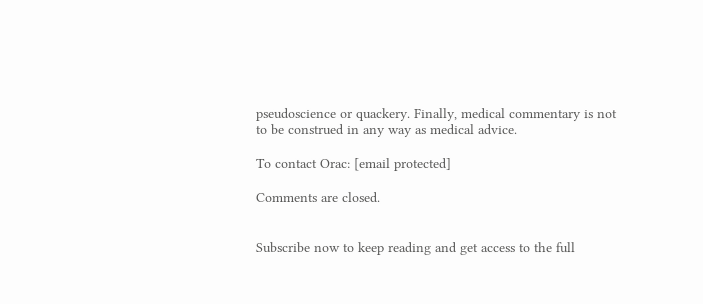pseudoscience or quackery. Finally, medical commentary is not to be construed in any way as medical advice.

To contact Orac: [email protected]

Comments are closed.


Subscribe now to keep reading and get access to the full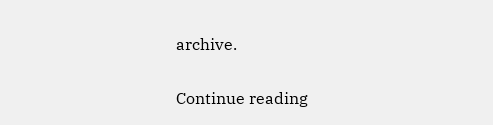archive.

Continue reading